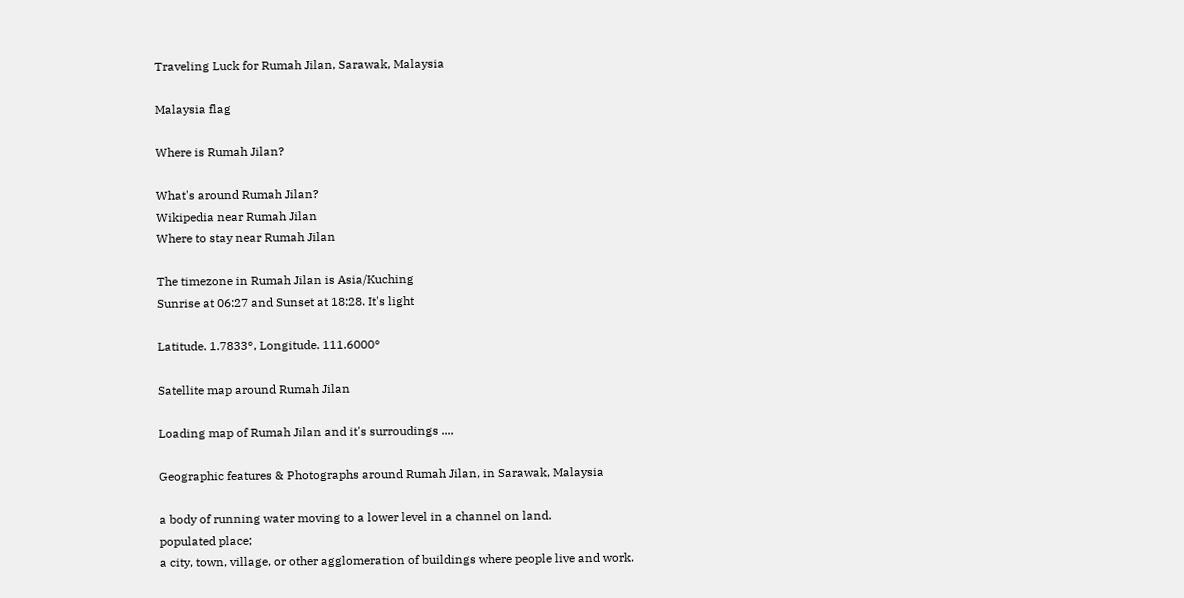Traveling Luck for Rumah Jilan, Sarawak, Malaysia

Malaysia flag

Where is Rumah Jilan?

What's around Rumah Jilan?
Wikipedia near Rumah Jilan
Where to stay near Rumah Jilan

The timezone in Rumah Jilan is Asia/Kuching
Sunrise at 06:27 and Sunset at 18:28. It's light

Latitude. 1.7833°, Longitude. 111.6000°

Satellite map around Rumah Jilan

Loading map of Rumah Jilan and it's surroudings ....

Geographic features & Photographs around Rumah Jilan, in Sarawak, Malaysia

a body of running water moving to a lower level in a channel on land.
populated place;
a city, town, village, or other agglomeration of buildings where people live and work.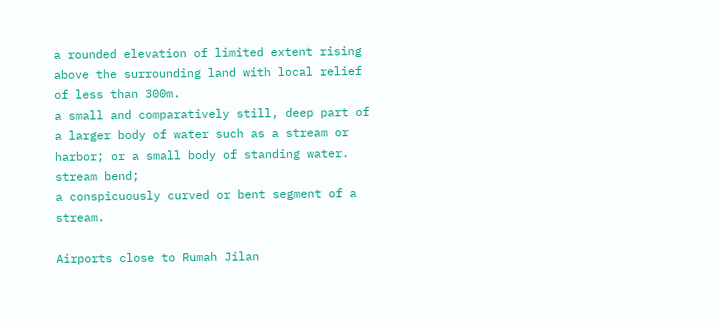a rounded elevation of limited extent rising above the surrounding land with local relief of less than 300m.
a small and comparatively still, deep part of a larger body of water such as a stream or harbor; or a small body of standing water.
stream bend;
a conspicuously curved or bent segment of a stream.

Airports close to Rumah Jilan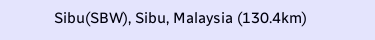Sibu(SBW), Sibu, Malaysia (130.4km)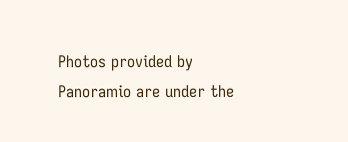Photos provided by Panoramio are under the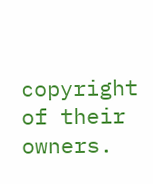copyright of their owners.